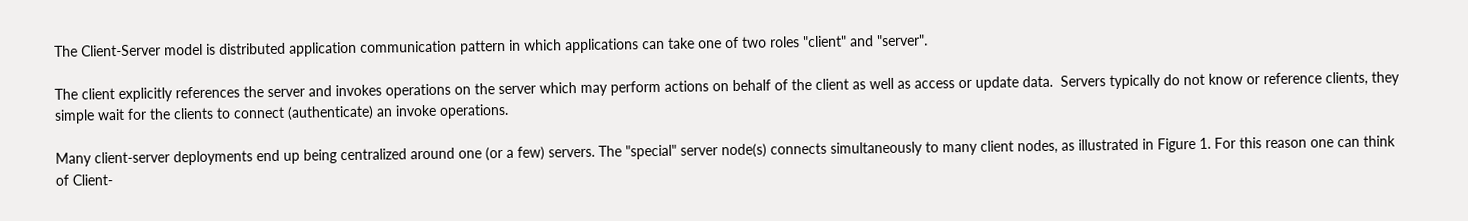The Client-Server model is distributed application communication pattern in which applications can take one of two roles "client" and "server".

The client explicitly references the server and invokes operations on the server which may perform actions on behalf of the client as well as access or update data.  Servers typically do not know or reference clients, they simple wait for the clients to connect (authenticate) an invoke operations.

Many client-server deployments end up being centralized around one (or a few) servers. The "special" server node(s) connects simultaneously to many client nodes, as illustrated in Figure 1. For this reason one can think of Client-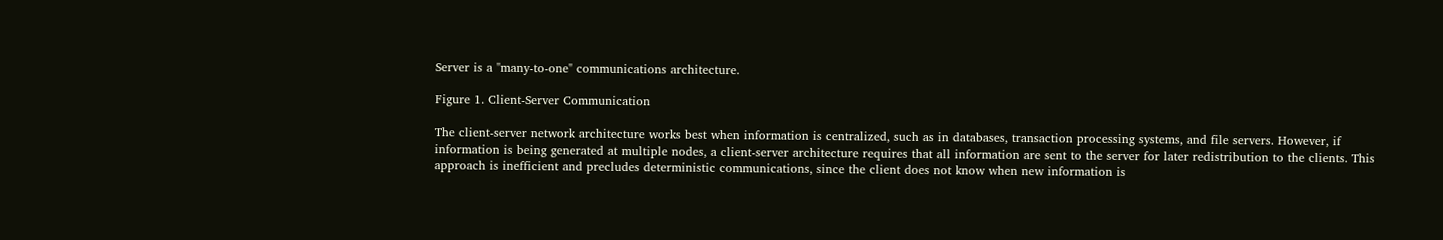Server is a "many-to-one" communications architecture.

Figure 1. Client-Server Communication

The client-server network architecture works best when information is centralized, such as in databases, transaction processing systems, and file servers. However, if information is being generated at multiple nodes, a client-server architecture requires that all information are sent to the server for later redistribution to the clients. This approach is inefficient and precludes deterministic communications, since the client does not know when new information is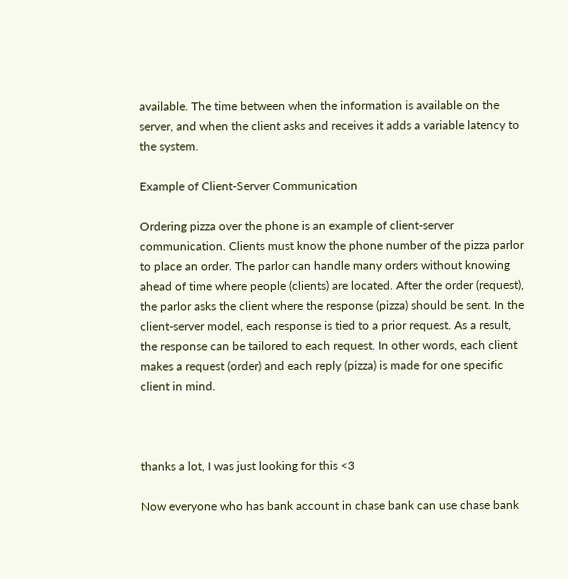available. The time between when the information is available on the server, and when the client asks and receives it adds a variable latency to the system.

Example of Client-Server Communication

Ordering pizza over the phone is an example of client-server communication. Clients must know the phone number of the pizza parlor to place an order. The parlor can handle many orders without knowing ahead of time where people (clients) are located. After the order (request), the parlor asks the client where the response (pizza) should be sent. In the client-server model, each response is tied to a prior request. As a result, the response can be tailored to each request. In other words, each client makes a request (order) and each reply (pizza) is made for one specific client in mind.



thanks a lot, I was just looking for this <3

Now everyone who has bank account in chase bank can use chase bank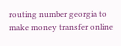routing number georgia to make money transfer online